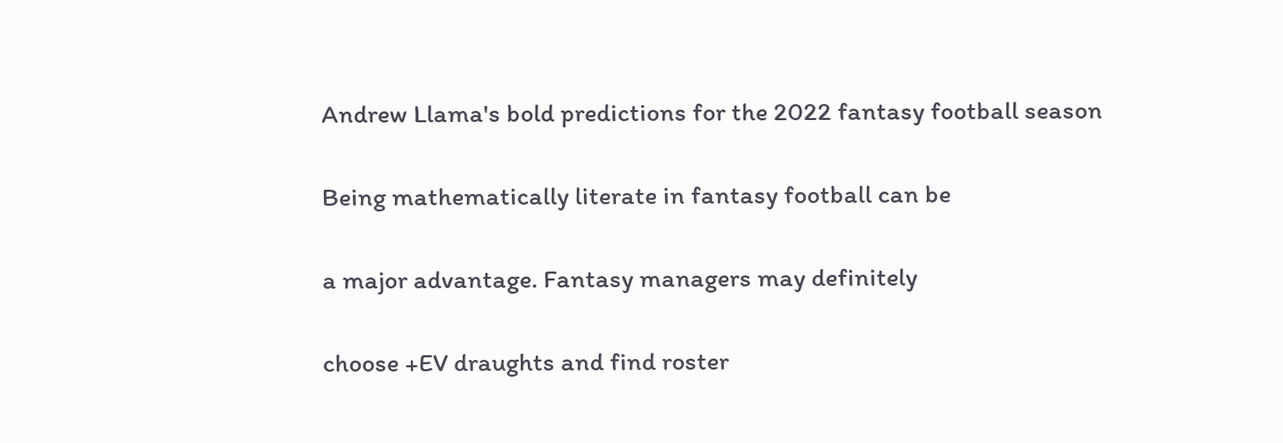Andrew Llama's bold predictions for the 2022 fantasy football season

Being mathematically literate in fantasy football can be

a major advantage. Fantasy managers may definitely

choose +EV draughts and find roster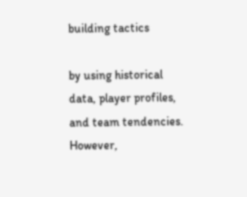building tactics

by using historical data, player profiles, and team tendencies. However,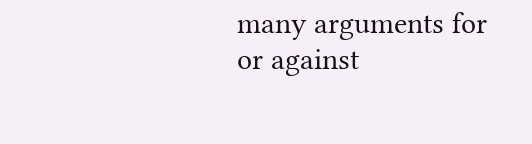many arguments for or against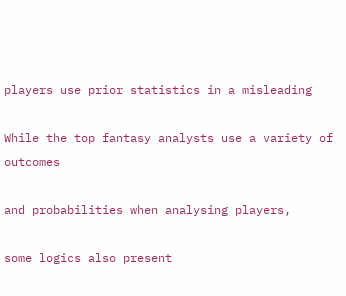players use prior statistics in a misleading

While the top fantasy analysts use a variety of outcomes

and probabilities when analysing players,

some logics also present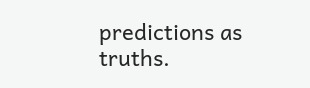predictions as truths.